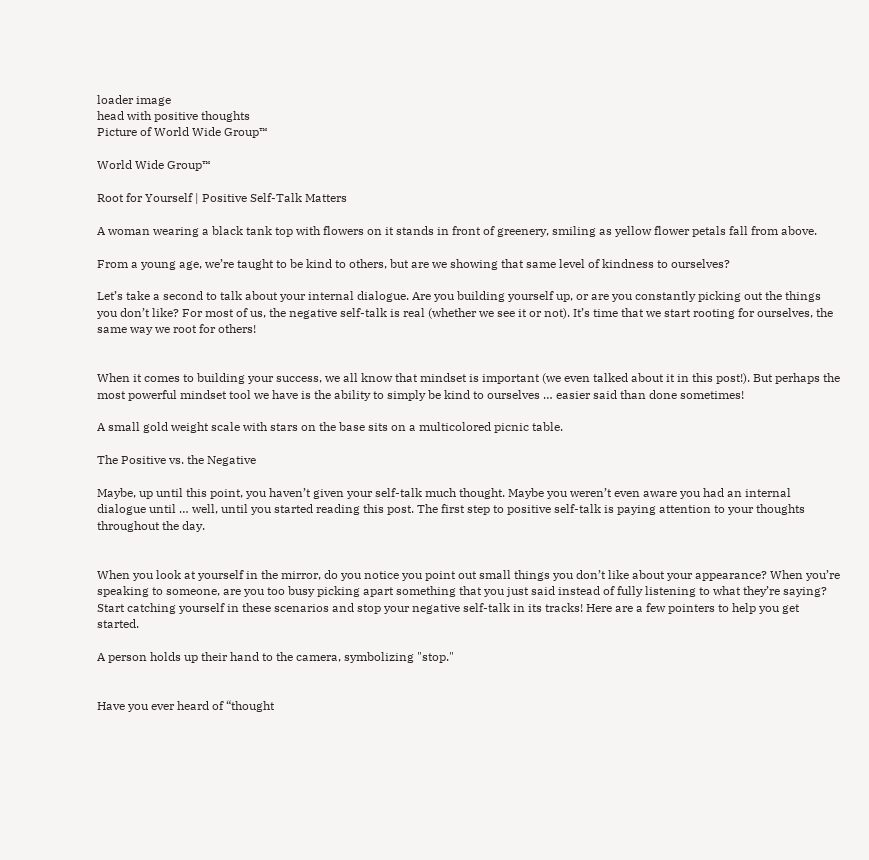loader image
head with positive thoughts
Picture of World Wide Group™

World Wide Group™

Root for Yourself | Positive Self-Talk Matters

A woman wearing a black tank top with flowers on it stands in front of greenery, smiling as yellow flower petals fall from above.

From a young age, we’re taught to be kind to others, but are we showing that same level of kindness to ourselves?

Let’s take a second to talk about your internal dialogue. Are you building yourself up, or are you constantly picking out the things you don’t like? For most of us, the negative self-talk is real (whether we see it or not). It’s time that we start rooting for ourselves, the same way we root for others!


When it comes to building your success, we all know that mindset is important (we even talked about it in this post!). But perhaps the most powerful mindset tool we have is the ability to simply be kind to ourselves … easier said than done sometimes!

A small gold weight scale with stars on the base sits on a multicolored picnic table.

The Positive vs. the Negative

Maybe, up until this point, you haven’t given your self-talk much thought. Maybe you weren’t even aware you had an internal dialogue until … well, until you started reading this post. The first step to positive self-talk is paying attention to your thoughts throughout the day.


When you look at yourself in the mirror, do you notice you point out small things you don’t like about your appearance? When you’re speaking to someone, are you too busy picking apart something that you just said instead of fully listening to what they’re saying? Start catching yourself in these scenarios and stop your negative self-talk in its tracks! Here are a few pointers to help you get started.

A person holds up their hand to the camera, symbolizing "stop."


Have you ever heard of “thought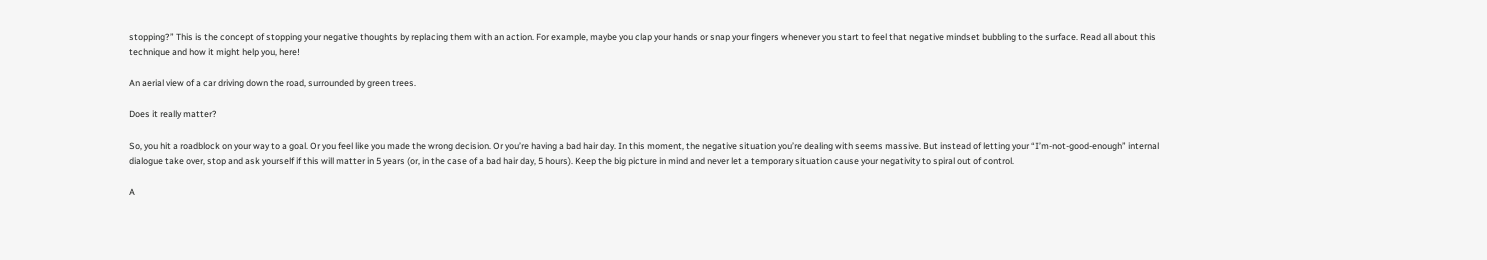stopping?” This is the concept of stopping your negative thoughts by replacing them with an action. For example, maybe you clap your hands or snap your fingers whenever you start to feel that negative mindset bubbling to the surface. Read all about this technique and how it might help you, here!

An aerial view of a car driving down the road, surrounded by green trees.

Does it really matter?

So, you hit a roadblock on your way to a goal. Or you feel like you made the wrong decision. Or you’re having a bad hair day. In this moment, the negative situation you’re dealing with seems massive. But instead of letting your “I’m-not-good-enough” internal dialogue take over, stop and ask yourself if this will matter in 5 years (or, in the case of a bad hair day, 5 hours). Keep the big picture in mind and never let a temporary situation cause your negativity to spiral out of control.

A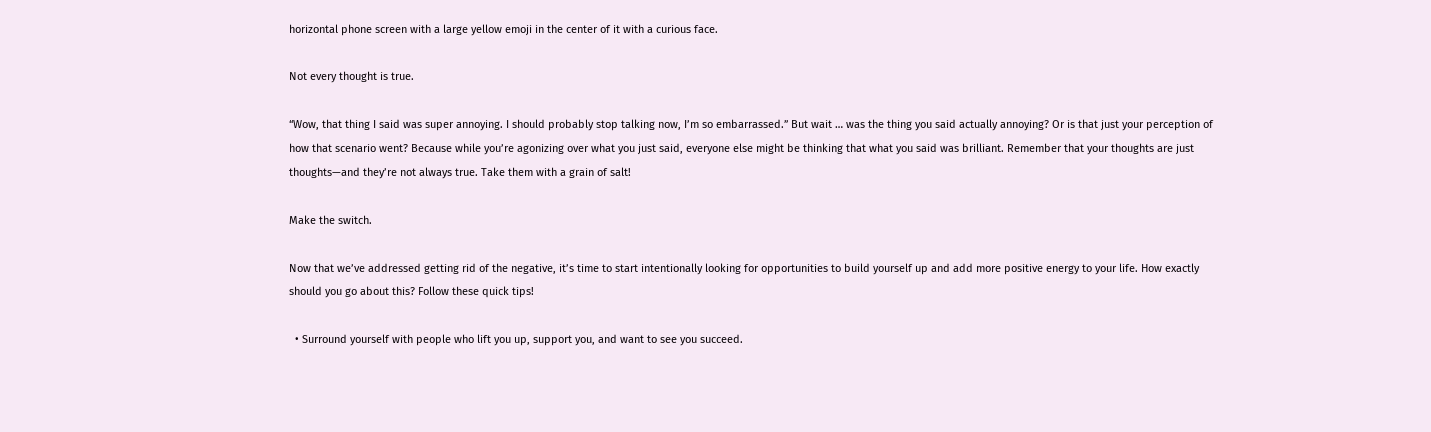horizontal phone screen with a large yellow emoji in the center of it with a curious face.

Not every thought is true.

“Wow, that thing I said was super annoying. I should probably stop talking now, I’m so embarrassed.” But wait … was the thing you said actually annoying? Or is that just your perception of how that scenario went? Because while you’re agonizing over what you just said, everyone else might be thinking that what you said was brilliant. Remember that your thoughts are just thoughts—and they’re not always true. Take them with a grain of salt!

Make the switch.

Now that we’ve addressed getting rid of the negative, it’s time to start intentionally looking for opportunities to build yourself up and add more positive energy to your life. How exactly should you go about this? Follow these quick tips!

  • Surround yourself with people who lift you up, support you, and want to see you succeed.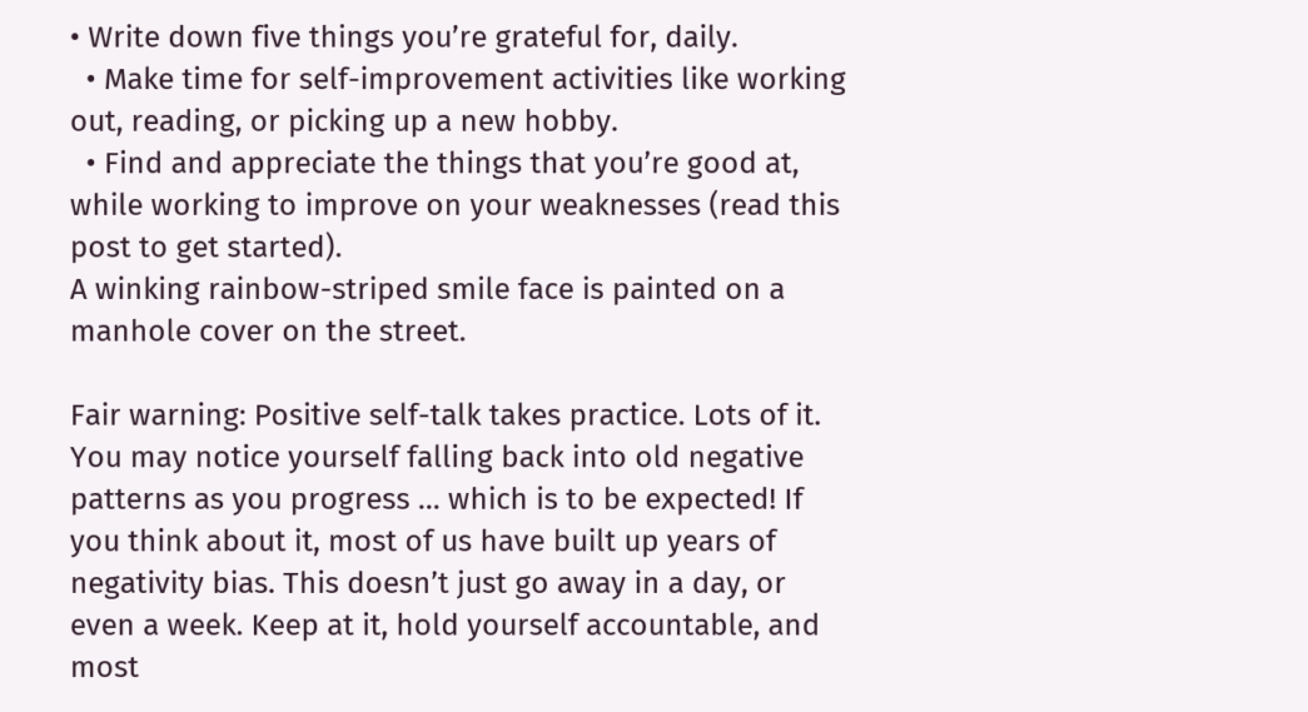• Write down five things you’re grateful for, daily.
  • Make time for self-improvement activities like working out, reading, or picking up a new hobby.
  • Find and appreciate the things that you’re good at, while working to improve on your weaknesses (read this post to get started).
A winking rainbow-striped smile face is painted on a manhole cover on the street.

Fair warning: Positive self-talk takes practice. Lots of it. You may notice yourself falling back into old negative patterns as you progress … which is to be expected! If you think about it, most of us have built up years of negativity bias. This doesn’t just go away in a day, or even a week. Keep at it, hold yourself accountable, and most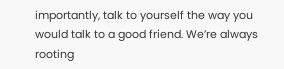importantly, talk to yourself the way you would talk to a good friend. We’re always rooting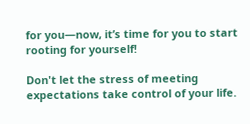for you—now, it’s time for you to start rooting for yourself!

Don't let the stress of meeting expectations take control of your life.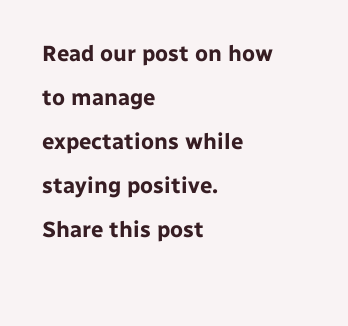Read our post on how to manage expectations while staying positive.
Share this post